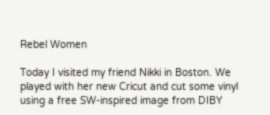Rebel Women

Today I visited my friend Nikki in Boston. We played with her new Cricut and cut some vinyl using a free SW-inspired image from DIBY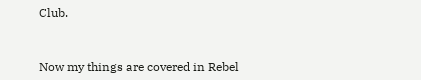Club.


Now my things are covered in Rebel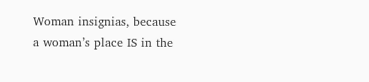Woman insignias, because a woman’s place IS in the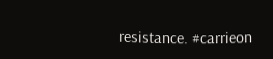resistance. #carrieon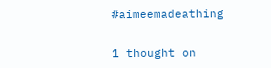#aimeemadeathing


1 thought on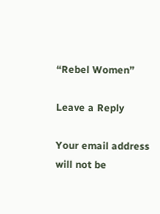“Rebel Women”

Leave a Reply

Your email address will not be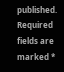published. Required fields are marked *